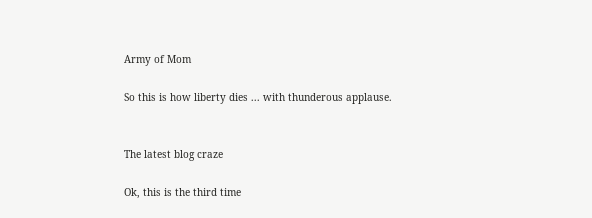Army of Mom

So this is how liberty dies ... with thunderous applause.


The latest blog craze

Ok, this is the third time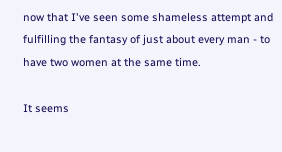now that I've seen some shameless attempt and fulfilling the fantasy of just about every man - to have two women at the same time.

It seems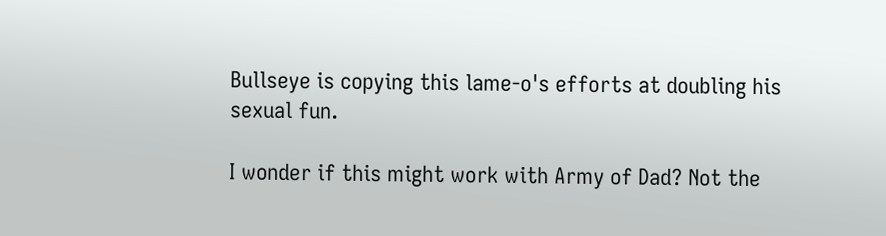Bullseye is copying this lame-o's efforts at doubling his sexual fun.

I wonder if this might work with Army of Dad? Not the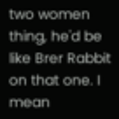two women thing, he'd be like Brer Rabbit on that one. I mean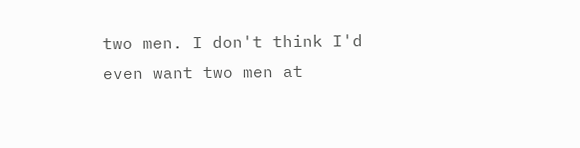two men. I don't think I'd even want two men at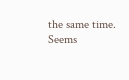the same time. Seems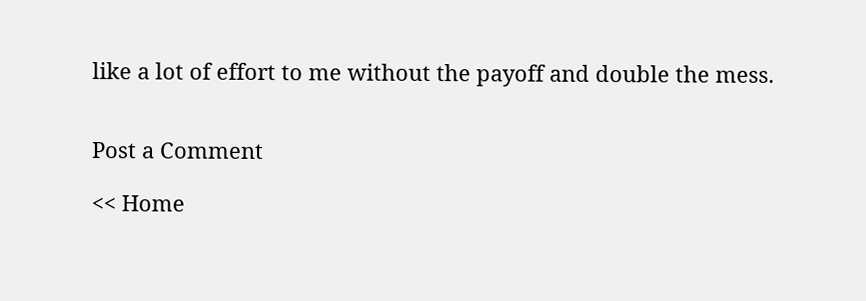like a lot of effort to me without the payoff and double the mess.


Post a Comment

<< Home